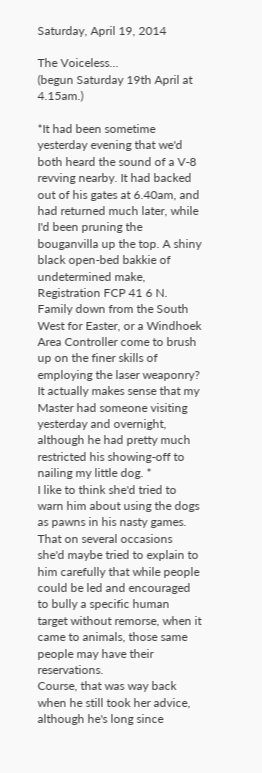Saturday, April 19, 2014

The Voiceless...
(begun Saturday 19th April at 4.15am.)

*It had been sometime yesterday evening that we'd both heard the sound of a V-8 revving nearby. It had backed out of his gates at 6.40am, and had returned much later, while I'd been pruning the bouganvilla up the top. A shiny black open-bed bakkie of undetermined make, Registration FCP 41 6 N. Family down from the South West for Easter, or a Windhoek Area Controller come to brush up on the finer skills of employing the laser weaponry? It actually makes sense that my Master had someone visiting yesterday and overnight, although he had pretty much restricted his showing-off to nailing my little dog. *
I like to think she'd tried to warn him about using the dogs as pawns in his nasty games. That on several occasions she'd maybe tried to explain to him carefully that while people could be led and encouraged to bully a specific human target without remorse, when it came to animals, those same people may have their reservations.
Course, that was way back when he still took her advice, although he's long since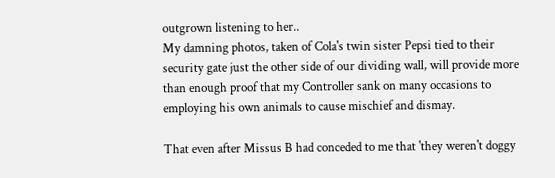outgrown listening to her..
My damning photos, taken of Cola's twin sister Pepsi tied to their security gate just the other side of our dividing wall, will provide more than enough proof that my Controller sank on many occasions to employing his own animals to cause mischief and dismay.

That even after Missus B had conceded to me that 'they weren't doggy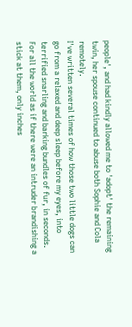people', and had kindly allowed me to 'adopt' the remaining twin, her spouse continued to abuse both Sophie and Cola remotely.
I've written several times of how those two little dogs can go from a relaxed and deep sleep before my eyes, into terrified snarling and barking bundles of fur, in seconds. For all the world as if there were an intruder brandishing a stick at them, only inches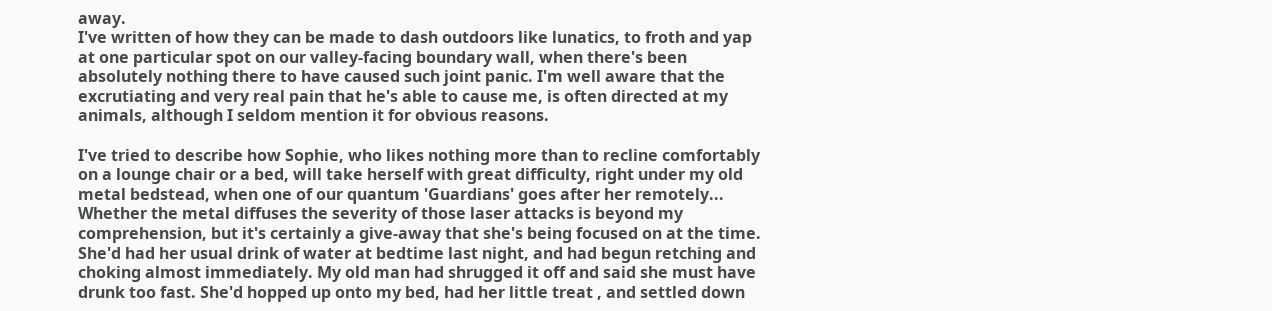away.
I've written of how they can be made to dash outdoors like lunatics, to froth and yap at one particular spot on our valley-facing boundary wall, when there's been absolutely nothing there to have caused such joint panic. I'm well aware that the excrutiating and very real pain that he's able to cause me, is often directed at my animals, although I seldom mention it for obvious reasons.

I've tried to describe how Sophie, who likes nothing more than to recline comfortably on a lounge chair or a bed, will take herself with great difficulty, right under my old metal bedstead, when one of our quantum 'Guardians' goes after her remotely... Whether the metal diffuses the severity of those laser attacks is beyond my comprehension, but it's certainly a give-away that she's being focused on at the time. She'd had her usual drink of water at bedtime last night, and had begun retching and choking almost immediately. My old man had shrugged it off and said she must have drunk too fast. She'd hopped up onto my bed, had her little treat , and settled down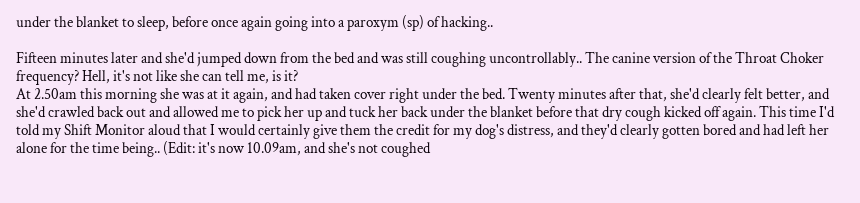under the blanket to sleep, before once again going into a paroxym (sp) of hacking..

Fifteen minutes later and she'd jumped down from the bed and was still coughing uncontrollably.. The canine version of the Throat Choker frequency? Hell, it's not like she can tell me, is it?
At 2.50am this morning she was at it again, and had taken cover right under the bed. Twenty minutes after that, she'd clearly felt better, and she'd crawled back out and allowed me to pick her up and tuck her back under the blanket before that dry cough kicked off again. This time I'd told my Shift Monitor aloud that I would certainly give them the credit for my dog's distress, and they'd clearly gotten bored and had left her alone for the time being.. (Edit: it's now 10.09am, and she's not coughed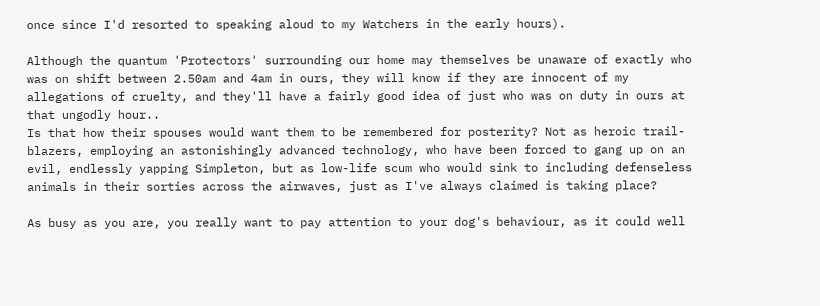once since I'd resorted to speaking aloud to my Watchers in the early hours).

Although the quantum 'Protectors' surrounding our home may themselves be unaware of exactly who was on shift between 2.50am and 4am in ours, they will know if they are innocent of my allegations of cruelty, and they'll have a fairly good idea of just who was on duty in ours at that ungodly hour..
Is that how their spouses would want them to be remembered for posterity? Not as heroic trail-blazers, employing an astonishingly advanced technology, who have been forced to gang up on an evil, endlessly yapping Simpleton, but as low-life scum who would sink to including defenseless animals in their sorties across the airwaves, just as I've always claimed is taking place?

As busy as you are, you really want to pay attention to your dog's behaviour, as it could well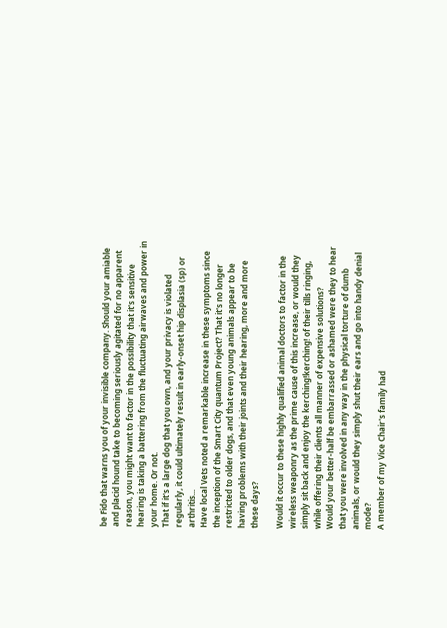be Fido that warns you of your invisible company. Should your amiable and placid hound take to becoming seriously agitated for no apparent reason, you might want to factor in the possibility that it's sensitive hearing is taking a battering from the fluctuating airwaves and power in your home. Or not.
That if it's a large dog that you own, and your privacy is violated regularly, it could ultimately result in early-onset hip displasia (sp) or arthritis...
Have local Vets noted a remarkable increase in these symptoms since the inception of the Smart City quantum Project? That it's no longer restricted to older dogs, and that even young animals appear to be having problems with their joints and their hearing, more and more these days?

Would it occur to these highly qualified animal doctors to factor in the wireless weaponry as the prime cause of this increase, or would they simply sit back and enjoy the kerching!kerching! of their tills ringing, while offering their clients all manner of expensive solutions?
Would your better-half be embarrassed or ashamed were they to hear that you were involved in any way in the physical torture of dumb animals, or would they simply shut their ears and go into handy denial mode?
A member of my Vice Chair's family had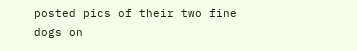posted pics of their two fine dogs on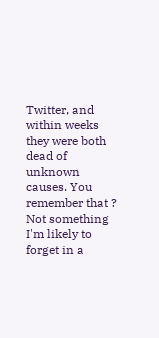Twitter, and within weeks they were both dead of unknown causes. You remember that ?
Not something I'm likely to forget in a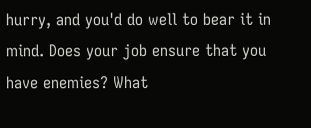hurry, and you'd do well to bear it in mind. Does your job ensure that you have enemies? What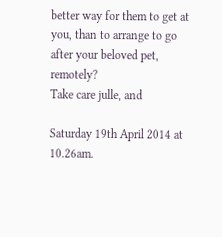better way for them to get at you, than to arrange to go after your beloved pet, remotely?
Take care julle, and

Saturday 19th April 2014 at 10.26am.